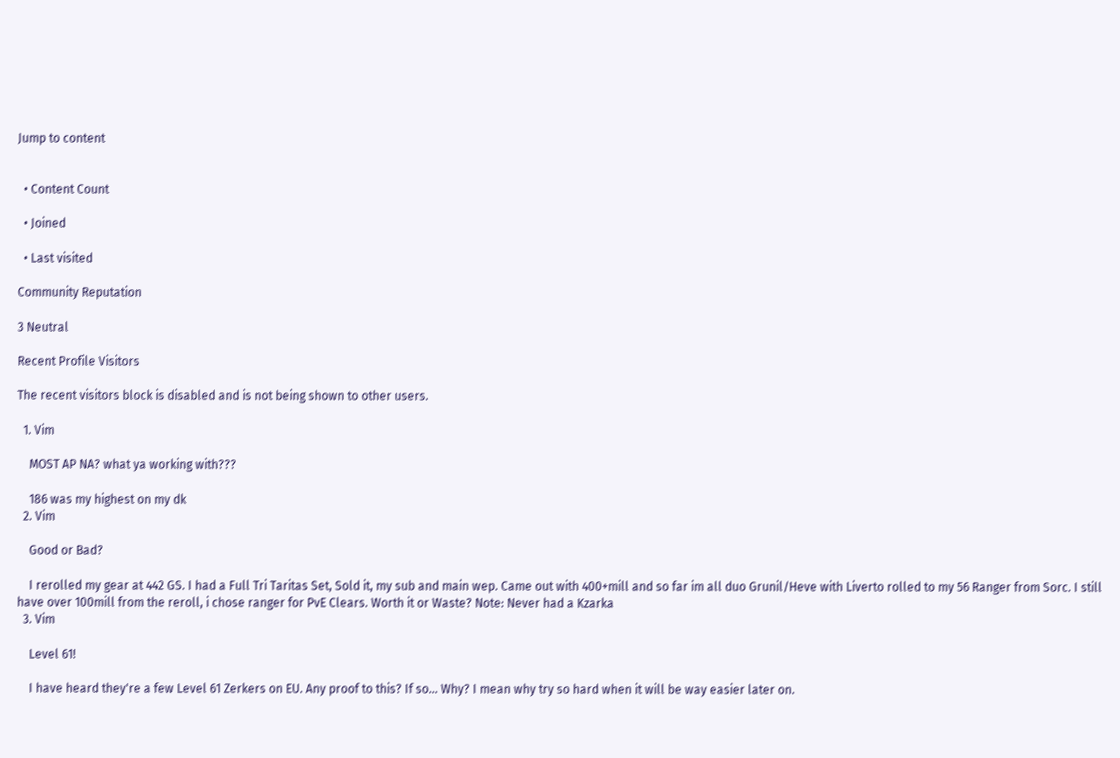Jump to content


  • Content Count

  • Joined

  • Last visited

Community Reputation

3 Neutral

Recent Profile Visitors

The recent visitors block is disabled and is not being shown to other users.

  1. Vim

    MOST AP NA? what ya working with???

    186 was my highest on my dk
  2. Vim

    Good or Bad?

    I rerolled my gear at 442 GS. I had a Full Tri Taritas Set, Sold it, my sub and main wep. Came out with 400+mill and so far im all duo Grunil/Heve with Liverto rolled to my 56 Ranger from Sorc. I still have over 100mill from the reroll, i chose ranger for PvE Clears. Worth it or Waste? Note: Never had a Kzarka
  3. Vim

    Level 61!

    I have heard they're a few Level 61 Zerkers on EU. Any proof to this? If so... Why? I mean why try so hard when it will be way easier later on.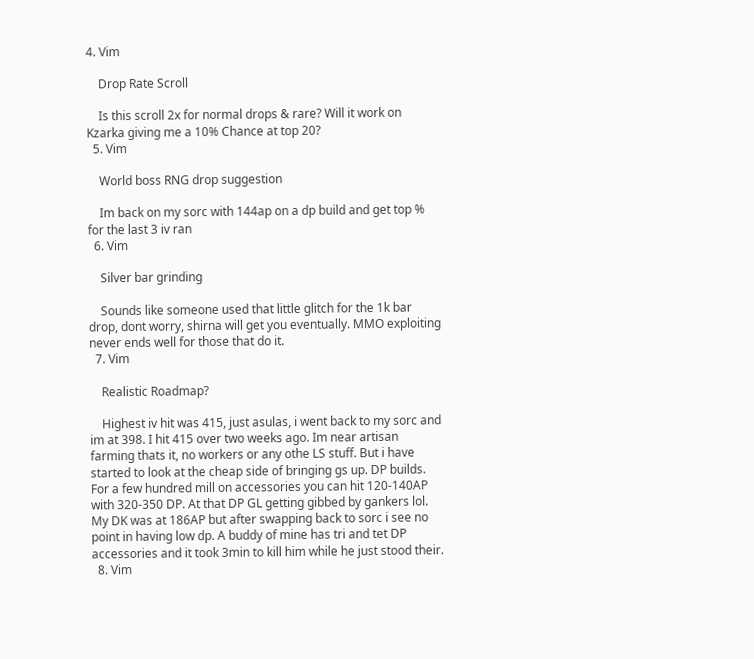4. Vim

    Drop Rate Scroll

    Is this scroll 2x for normal drops & rare? Will it work on Kzarka giving me a 10% Chance at top 20?
  5. Vim

    World boss RNG drop suggestion

    Im back on my sorc with 144ap on a dp build and get top % for the last 3 iv ran
  6. Vim

    Silver bar grinding

    Sounds like someone used that little glitch for the 1k bar drop, dont worry, shirna will get you eventually. MMO exploiting never ends well for those that do it.
  7. Vim

    Realistic Roadmap?

    Highest iv hit was 415, just asulas, i went back to my sorc and im at 398. I hit 415 over two weeks ago. Im near artisan farming thats it, no workers or any othe LS stuff. But i have started to look at the cheap side of bringing gs up. DP builds. For a few hundred mill on accessories you can hit 120-140AP with 320-350 DP. At that DP GL getting gibbed by gankers lol. My DK was at 186AP but after swapping back to sorc i see no point in having low dp. A buddy of mine has tri and tet DP accessories and it took 3min to kill him while he just stood their.
  8. Vim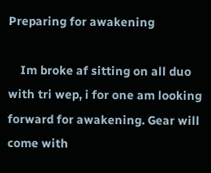Preparing for awakening

    Im broke af sitting on all duo with tri wep, i for one am looking forward for awakening. Gear will come with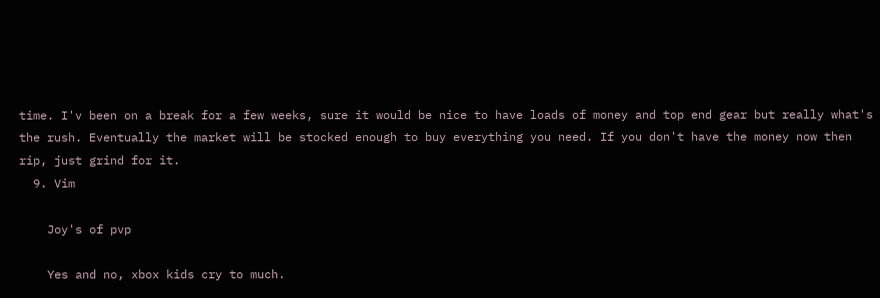time. I'v been on a break for a few weeks, sure it would be nice to have loads of money and top end gear but really what's the rush. Eventually the market will be stocked enough to buy everything you need. If you don't have the money now then rip, just grind for it.
  9. Vim

    Joy's of pvp

    Yes and no, xbox kids cry to much.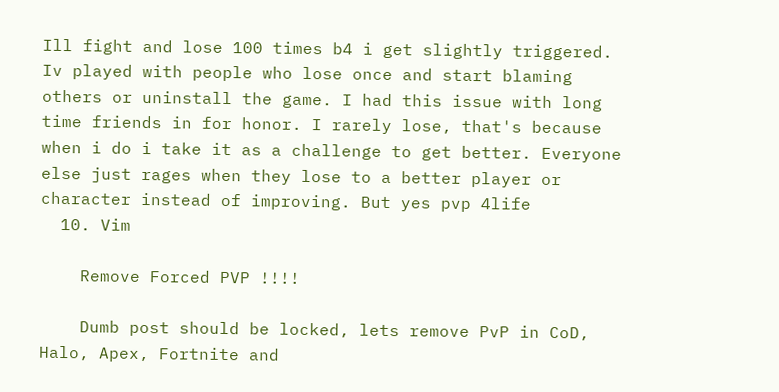Ill fight and lose 100 times b4 i get slightly triggered. Iv played with people who lose once and start blaming others or uninstall the game. I had this issue with long time friends in for honor. I rarely lose, that's because when i do i take it as a challenge to get better. Everyone else just rages when they lose to a better player or character instead of improving. But yes pvp 4life
  10. Vim

    Remove Forced PVP !!!!

    Dumb post should be locked, lets remove PvP in CoD, Halo, Apex, Fortnite and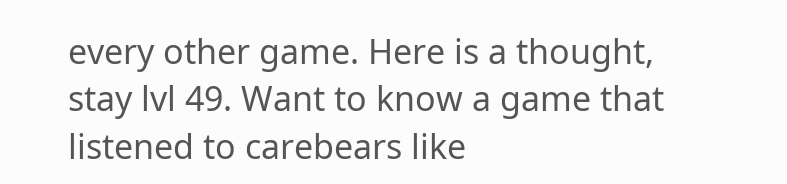every other game. Here is a thought, stay lvl 49. Want to know a game that listened to carebears like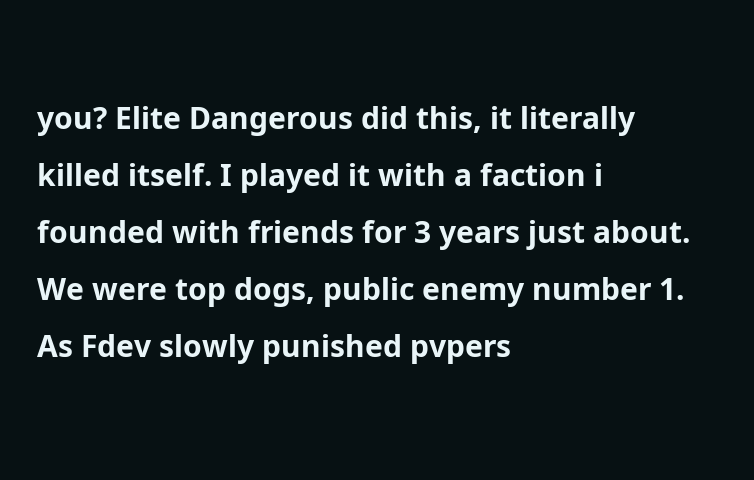you? Elite Dangerous did this, it literally killed itself. I played it with a faction i founded with friends for 3 years just about. We were top dogs, public enemy number 1. As Fdev slowly punished pvpers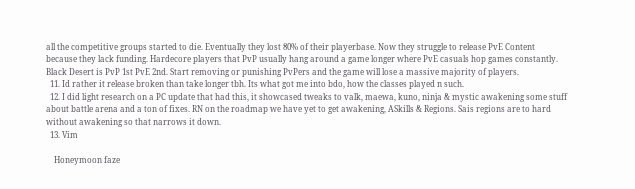all the competitive groups started to die. Eventually they lost 80% of their playerbase. Now they struggle to release PvE Content because they lack funding. Hardecore players that PvP usually hang around a game longer where PvE casuals hop games constantly. Black Desert is PvP 1st PvE 2nd. Start removing or punishing PvPers and the game will lose a massive majority of players.
  11. Id rather it release broken than take longer tbh. Its what got me into bdo, how the classes played n such.
  12. I did light research on a PC update that had this, it showcased tweaks to valk, maewa, kuno, ninja & mystic awakening some stuff about battle arena and a ton of fixes. RN on the roadmap we have yet to get awakening, ASkills & Regions. Sais regions are to hard without awakening so that narrows it down.
  13. Vim

    Honeymoon faze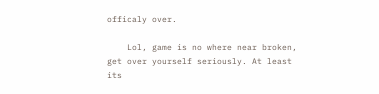officaly over.

    Lol, game is no where near broken, get over yourself seriously. At least its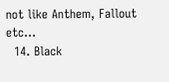not like Anthem, Fallout etc...
  14. Black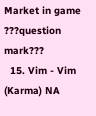Market in game ???question mark???
  15. Vim - Vim (Karma) NA